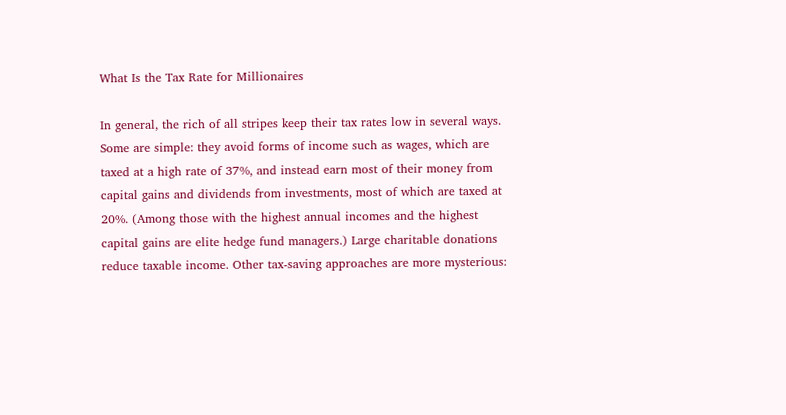What Is the Tax Rate for Millionaires

In general, the rich of all stripes keep their tax rates low in several ways. Some are simple: they avoid forms of income such as wages, which are taxed at a high rate of 37%, and instead earn most of their money from capital gains and dividends from investments, most of which are taxed at 20%. (Among those with the highest annual incomes and the highest capital gains are elite hedge fund managers.) Large charitable donations reduce taxable income. Other tax-saving approaches are more mysterious: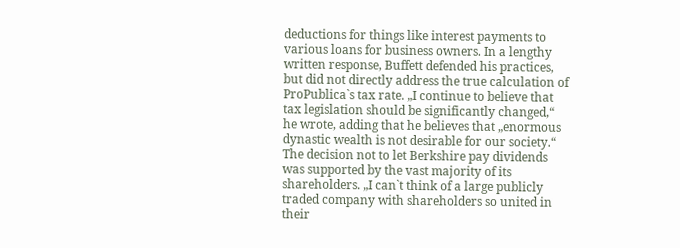deductions for things like interest payments to various loans for business owners. In a lengthy written response, Buffett defended his practices, but did not directly address the true calculation of ProPublica`s tax rate. „I continue to believe that tax legislation should be significantly changed,“ he wrote, adding that he believes that „enormous dynastic wealth is not desirable for our society.“ The decision not to let Berkshire pay dividends was supported by the vast majority of its shareholders. „I can`t think of a large publicly traded company with shareholders so united in their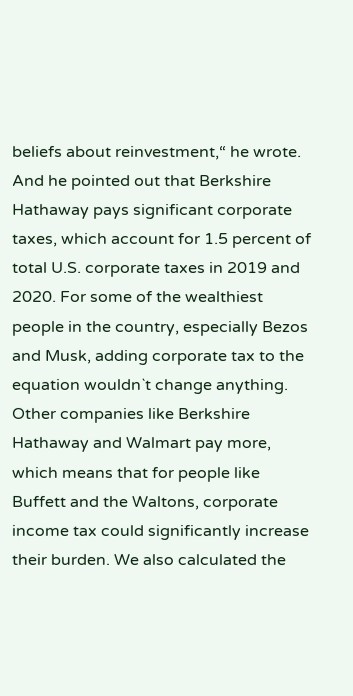beliefs about reinvestment,“ he wrote. And he pointed out that Berkshire Hathaway pays significant corporate taxes, which account for 1.5 percent of total U.S. corporate taxes in 2019 and 2020. For some of the wealthiest people in the country, especially Bezos and Musk, adding corporate tax to the equation wouldn`t change anything. Other companies like Berkshire Hathaway and Walmart pay more, which means that for people like Buffett and the Waltons, corporate income tax could significantly increase their burden. We also calculated the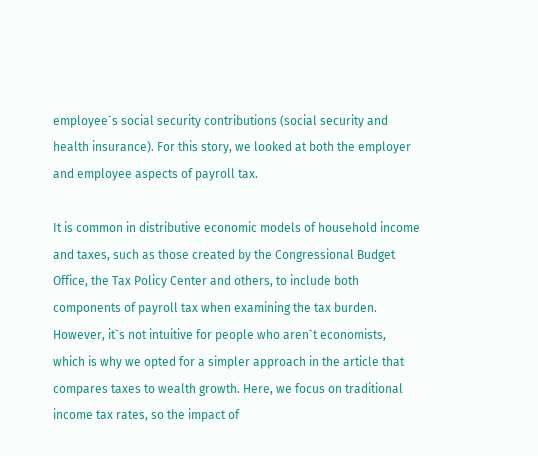employee`s social security contributions (social security and health insurance). For this story, we looked at both the employer and employee aspects of payroll tax.

It is common in distributive economic models of household income and taxes, such as those created by the Congressional Budget Office, the Tax Policy Center and others, to include both components of payroll tax when examining the tax burden. However, it`s not intuitive for people who aren`t economists, which is why we opted for a simpler approach in the article that compares taxes to wealth growth. Here, we focus on traditional income tax rates, so the impact of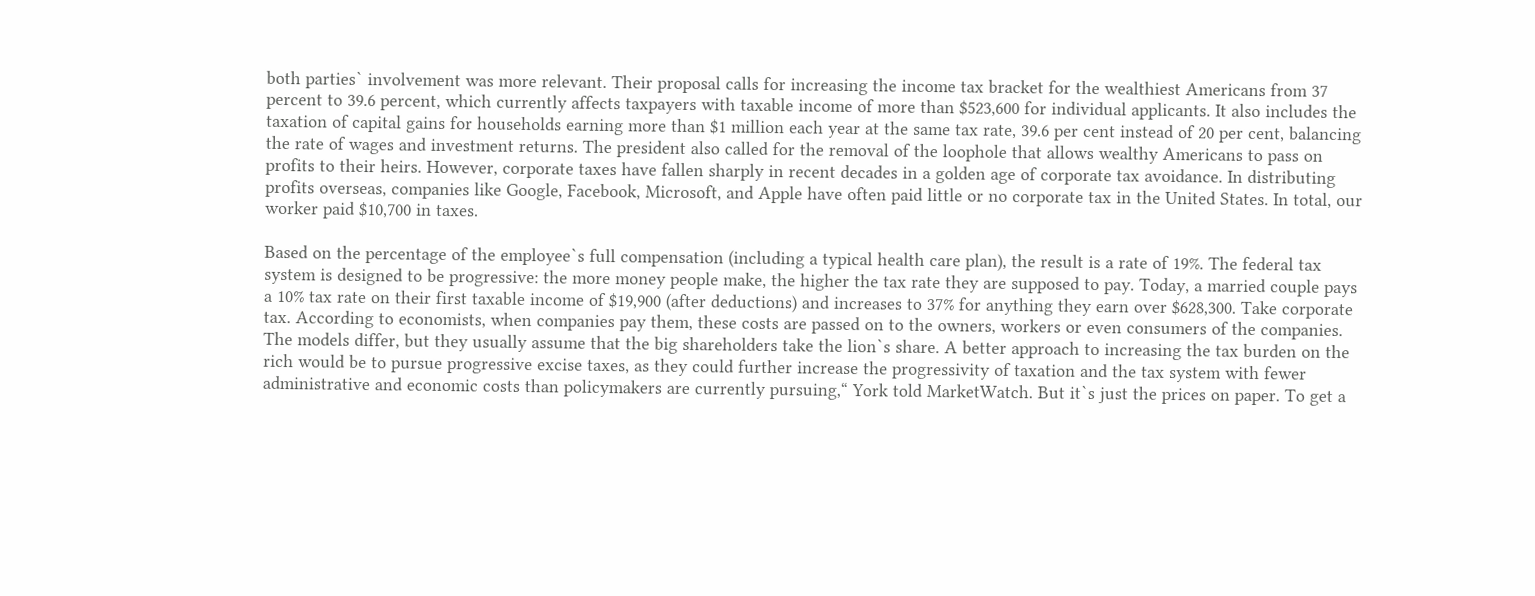both parties` involvement was more relevant. Their proposal calls for increasing the income tax bracket for the wealthiest Americans from 37 percent to 39.6 percent, which currently affects taxpayers with taxable income of more than $523,600 for individual applicants. It also includes the taxation of capital gains for households earning more than $1 million each year at the same tax rate, 39.6 per cent instead of 20 per cent, balancing the rate of wages and investment returns. The president also called for the removal of the loophole that allows wealthy Americans to pass on profits to their heirs. However, corporate taxes have fallen sharply in recent decades in a golden age of corporate tax avoidance. In distributing profits overseas, companies like Google, Facebook, Microsoft, and Apple have often paid little or no corporate tax in the United States. In total, our worker paid $10,700 in taxes.

Based on the percentage of the employee`s full compensation (including a typical health care plan), the result is a rate of 19%. The federal tax system is designed to be progressive: the more money people make, the higher the tax rate they are supposed to pay. Today, a married couple pays a 10% tax rate on their first taxable income of $19,900 (after deductions) and increases to 37% for anything they earn over $628,300. Take corporate tax. According to economists, when companies pay them, these costs are passed on to the owners, workers or even consumers of the companies. The models differ, but they usually assume that the big shareholders take the lion`s share. A better approach to increasing the tax burden on the rich would be to pursue progressive excise taxes, as they could further increase the progressivity of taxation and the tax system with fewer administrative and economic costs than policymakers are currently pursuing,“ York told MarketWatch. But it`s just the prices on paper. To get a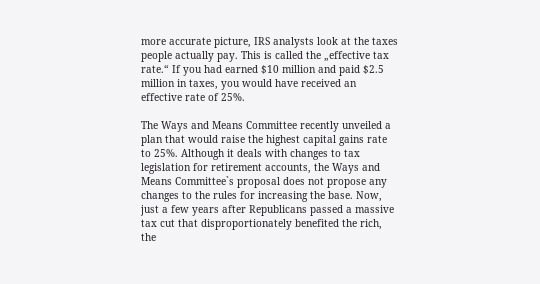more accurate picture, IRS analysts look at the taxes people actually pay. This is called the „effective tax rate.“ If you had earned $10 million and paid $2.5 million in taxes, you would have received an effective rate of 25%.

The Ways and Means Committee recently unveiled a plan that would raise the highest capital gains rate to 25%. Although it deals with changes to tax legislation for retirement accounts, the Ways and Means Committee`s proposal does not propose any changes to the rules for increasing the base. Now, just a few years after Republicans passed a massive tax cut that disproportionately benefited the rich, the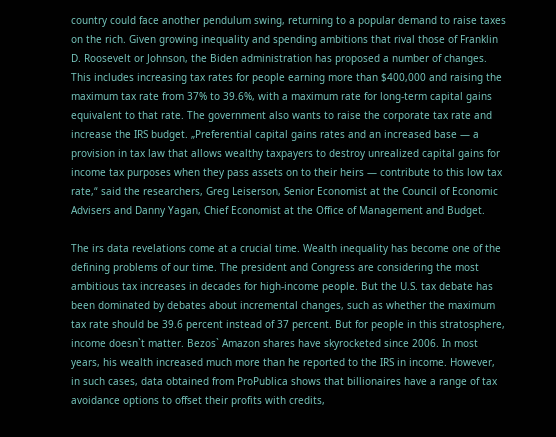country could face another pendulum swing, returning to a popular demand to raise taxes on the rich. Given growing inequality and spending ambitions that rival those of Franklin D. Roosevelt or Johnson, the Biden administration has proposed a number of changes. This includes increasing tax rates for people earning more than $400,000 and raising the maximum tax rate from 37% to 39.6%, with a maximum rate for long-term capital gains equivalent to that rate. The government also wants to raise the corporate tax rate and increase the IRS budget. „Preferential capital gains rates and an increased base — a provision in tax law that allows wealthy taxpayers to destroy unrealized capital gains for income tax purposes when they pass assets on to their heirs — contribute to this low tax rate,“ said the researchers, Greg Leiserson, Senior Economist at the Council of Economic Advisers and Danny Yagan, Chief Economist at the Office of Management and Budget.

The irs data revelations come at a crucial time. Wealth inequality has become one of the defining problems of our time. The president and Congress are considering the most ambitious tax increases in decades for high-income people. But the U.S. tax debate has been dominated by debates about incremental changes, such as whether the maximum tax rate should be 39.6 percent instead of 37 percent. But for people in this stratosphere, income doesn`t matter. Bezos` Amazon shares have skyrocketed since 2006. In most years, his wealth increased much more than he reported to the IRS in income. However, in such cases, data obtained from ProPublica shows that billionaires have a range of tax avoidance options to offset their profits with credits,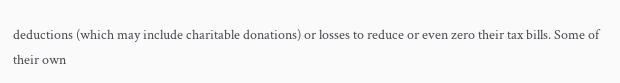deductions (which may include charitable donations) or losses to reduce or even zero their tax bills. Some of their own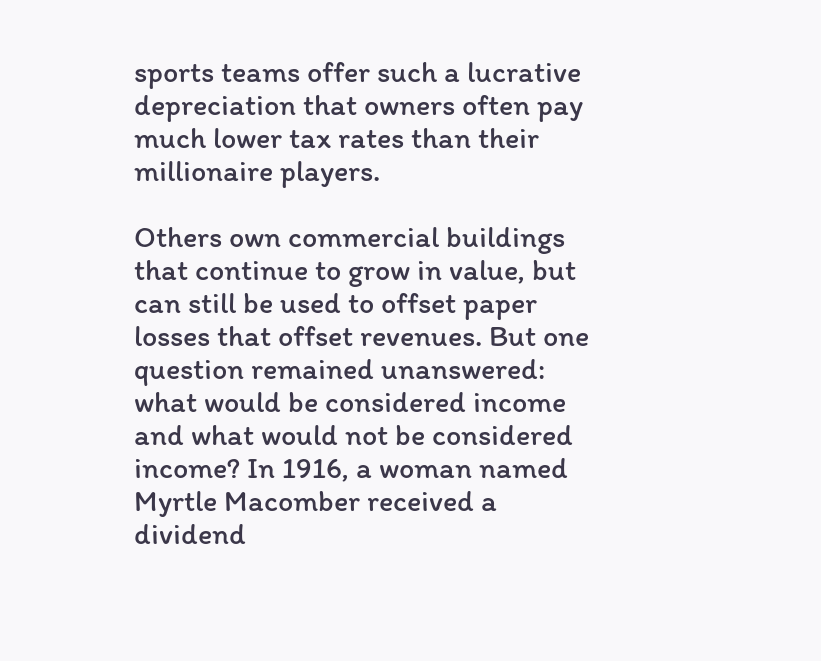sports teams offer such a lucrative depreciation that owners often pay much lower tax rates than their millionaire players.

Others own commercial buildings that continue to grow in value, but can still be used to offset paper losses that offset revenues. But one question remained unanswered: what would be considered income and what would not be considered income? In 1916, a woman named Myrtle Macomber received a dividend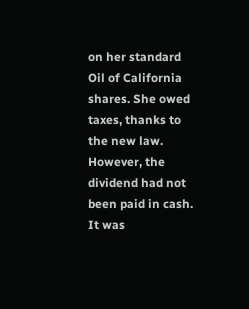on her standard Oil of California shares. She owed taxes, thanks to the new law. However, the dividend had not been paid in cash. It was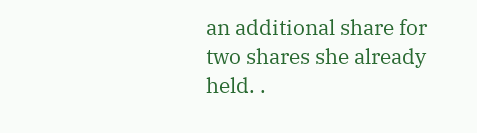an additional share for two shares she already held. .